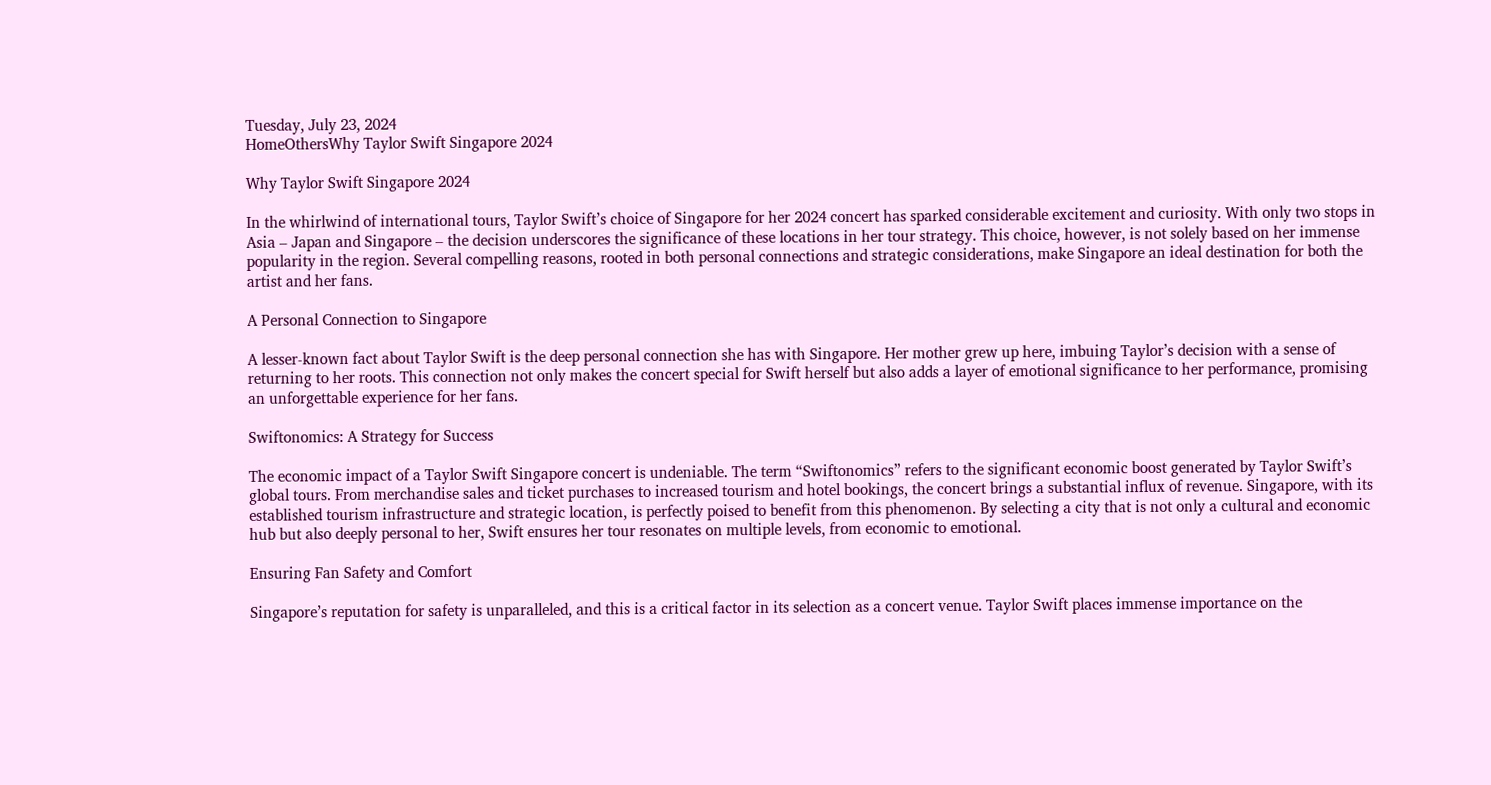Tuesday, July 23, 2024
HomeOthersWhy Taylor Swift Singapore 2024

Why Taylor Swift Singapore 2024

In the whirlwind of international tours, Taylor Swift’s choice of Singapore for her 2024 concert has sparked considerable excitement and curiosity. With only two stops in Asia – Japan and Singapore – the decision underscores the significance of these locations in her tour strategy. This choice, however, is not solely based on her immense popularity in the region. Several compelling reasons, rooted in both personal connections and strategic considerations, make Singapore an ideal destination for both the artist and her fans.

A Personal Connection to Singapore

A lesser-known fact about Taylor Swift is the deep personal connection she has with Singapore. Her mother grew up here, imbuing Taylor’s decision with a sense of returning to her roots. This connection not only makes the concert special for Swift herself but also adds a layer of emotional significance to her performance, promising an unforgettable experience for her fans.

Swiftonomics: A Strategy for Success

The economic impact of a Taylor Swift Singapore concert is undeniable. The term “Swiftonomics” refers to the significant economic boost generated by Taylor Swift’s global tours. From merchandise sales and ticket purchases to increased tourism and hotel bookings, the concert brings a substantial influx of revenue. Singapore, with its established tourism infrastructure and strategic location, is perfectly poised to benefit from this phenomenon. By selecting a city that is not only a cultural and economic hub but also deeply personal to her, Swift ensures her tour resonates on multiple levels, from economic to emotional.

Ensuring Fan Safety and Comfort

Singapore’s reputation for safety is unparalleled, and this is a critical factor in its selection as a concert venue. Taylor Swift places immense importance on the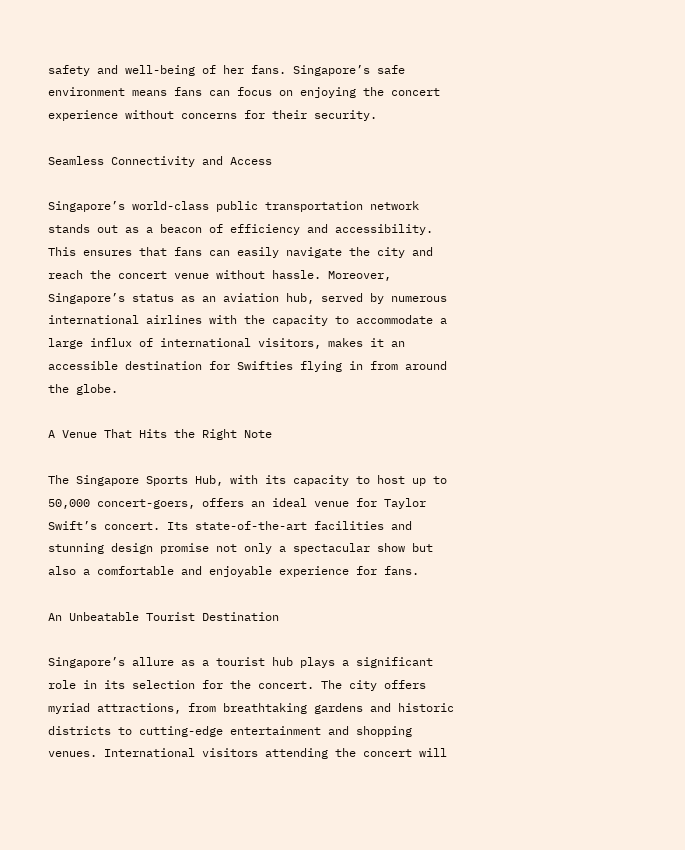safety and well-being of her fans. Singapore’s safe environment means fans can focus on enjoying the concert experience without concerns for their security.

Seamless Connectivity and Access

Singapore’s world-class public transportation network stands out as a beacon of efficiency and accessibility. This ensures that fans can easily navigate the city and reach the concert venue without hassle. Moreover, Singapore’s status as an aviation hub, served by numerous international airlines with the capacity to accommodate a large influx of international visitors, makes it an accessible destination for Swifties flying in from around the globe.

A Venue That Hits the Right Note

The Singapore Sports Hub, with its capacity to host up to 50,000 concert-goers, offers an ideal venue for Taylor Swift’s concert. Its state-of-the-art facilities and stunning design promise not only a spectacular show but also a comfortable and enjoyable experience for fans.

An Unbeatable Tourist Destination

Singapore’s allure as a tourist hub plays a significant role in its selection for the concert. The city offers myriad attractions, from breathtaking gardens and historic districts to cutting-edge entertainment and shopping venues. International visitors attending the concert will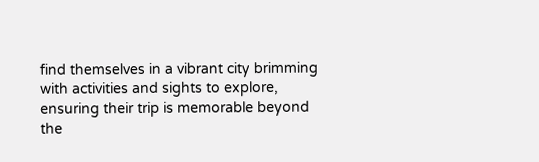find themselves in a vibrant city brimming with activities and sights to explore, ensuring their trip is memorable beyond the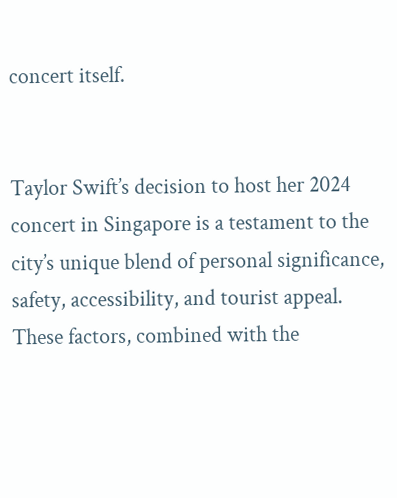concert itself.


Taylor Swift’s decision to host her 2024 concert in Singapore is a testament to the city’s unique blend of personal significance, safety, accessibility, and tourist appeal. These factors, combined with the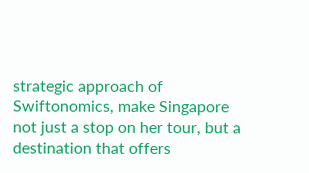strategic approach of Swiftonomics, make Singapore not just a stop on her tour, but a destination that offers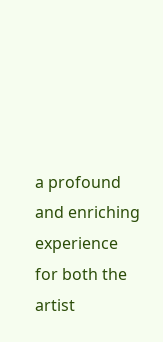a profound and enriching experience for both the artist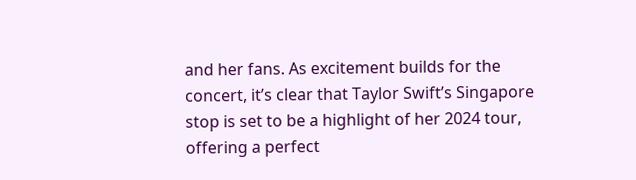and her fans. As excitement builds for the concert, it’s clear that Taylor Swift’s Singapore stop is set to be a highlight of her 2024 tour, offering a perfect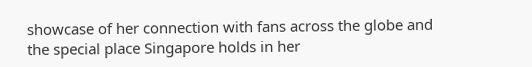showcase of her connection with fans across the globe and the special place Singapore holds in her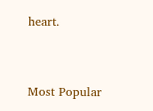heart.


Most Popular